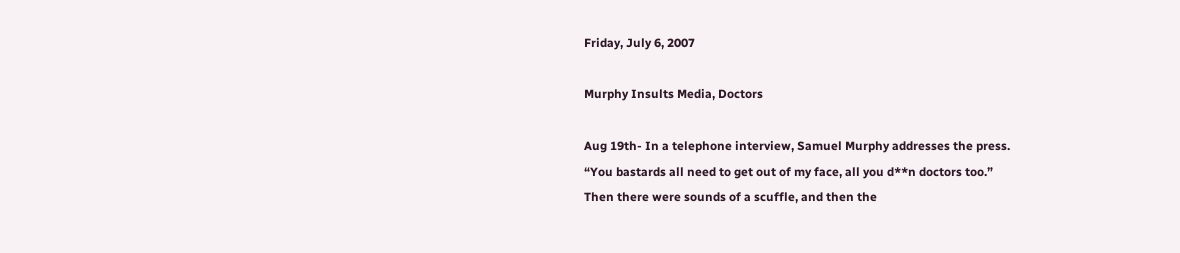Friday, July 6, 2007

Murphy Insults Media, Doctors

Aug 19th- In a telephone interview, Samuel Murphy addresses the press.
“You bastards all need to get out of my face, all you d**n doctors too.”
Then there were sounds of a scuffle, and then the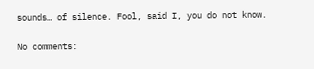sounds… of silence. Fool, said I, you do not know.

No comments: